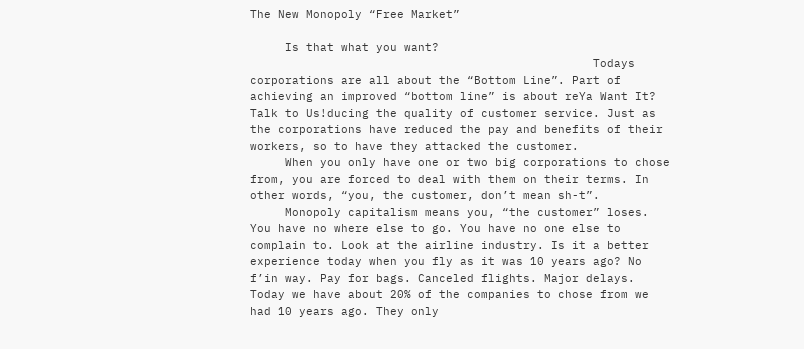The New Monopoly “Free Market”

     Is that what you want?
                                                 Todays corporations are all about the “Bottom Line”. Part of achieving an improved “bottom line” is about reYa Want It? Talk to Us!ducing the quality of customer service. Just as the corporations have reduced the pay and benefits of their workers, so to have they attacked the customer.
     When you only have one or two big corporations to chose from, you are forced to deal with them on their terms. In other words, “you, the customer, don’t mean sh-t”.
     Monopoly capitalism means you, “the customer” loses. You have no where else to go. You have no one else to complain to. Look at the airline industry. Is it a better experience today when you fly as it was 10 years ago? No f’in way. Pay for bags. Canceled flights. Major delays. Today we have about 20% of the companies to chose from we had 10 years ago. They only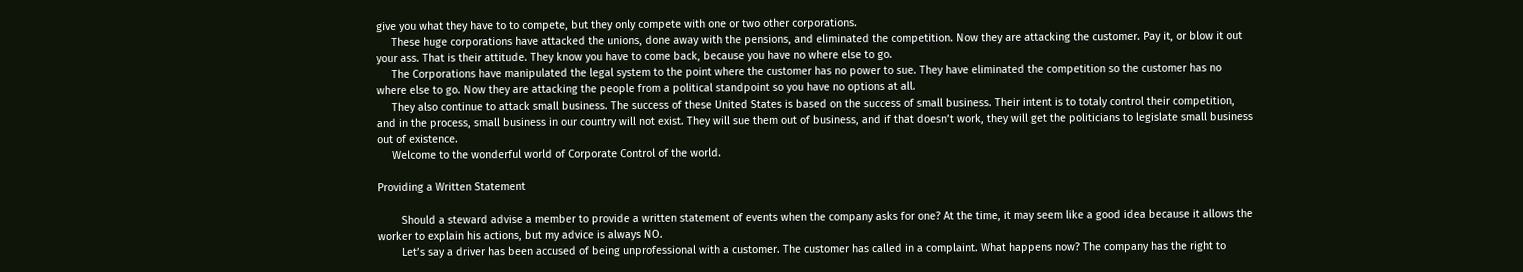give you what they have to to compete, but they only compete with one or two other corporations.
     These huge corporations have attacked the unions, done away with the pensions, and eliminated the competition. Now they are attacking the customer. Pay it, or blow it out your ass. That is their attitude. They know you have to come back, because you have no where else to go.
     The Corporations have manipulated the legal system to the point where the customer has no power to sue. They have eliminated the competition so the customer has no where else to go. Now they are attacking the people from a political standpoint so you have no options at all.
     They also continue to attack small business. The success of these United States is based on the success of small business. Their intent is to totaly control their competition, and in the process, small business in our country will not exist. They will sue them out of business, and if that doesn’t work, they will get the politicians to legislate small business out of existence.
     Welcome to the wonderful world of Corporate Control of the world.

Providing a Written Statement

        Should a steward advise a member to provide a written statement of events when the company asks for one? At the time, it may seem like a good idea because it allows the worker to explain his actions, but my advice is always NO.
        Let’s say a driver has been accused of being unprofessional with a customer. The customer has called in a complaint. What happens now? The company has the right to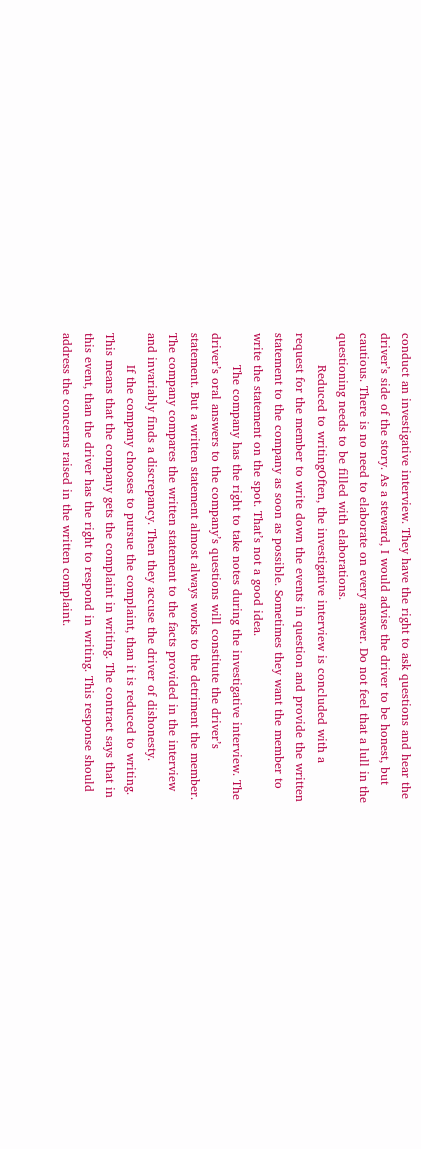conduct an investigative interview. They have the right to ask questions and hear the driver’s side of the story. As a steward, I would advise the driver to be honest, but cautious. There is no need to elaborate on every answer. Do not feel that a lull in the questioning needs to be filled with elaborations.
        Reduced to writingOften, the investigative interview is concluded with a request for the member to write down the events in question and provide the written statement to the company as soon as possible. Sometimes they want the member to write the statement on the spot. That’s not a good idea.
        The company has the right to take notes during the investigative interview. The driver’s oral answers to the company’s questions will constitute the driver’s statement. But a written statement almost always works to the detriment the member. The company compares the written statement to the facts provided in the interview and invariably finds a discrepancy. Then they accuse the driver of dishonesty.
        If the company chooses to pursue the complaint, than it is reduced to writing. This means that the company gets the complaint in writing. The contract says that in this event, than the driver has the right to respond in writing. This response should address the concerns raised in the written complaint.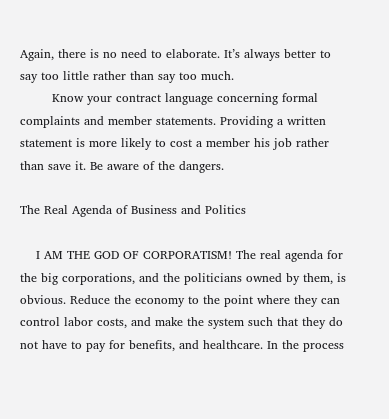Again, there is no need to elaborate. It’s always better to say too little rather than say too much.
        Know your contract language concerning formal complaints and member statements. Providing a written statement is more likely to cost a member his job rather than save it. Be aware of the dangers.

The Real Agenda of Business and Politics

    I AM THE GOD OF CORPORATISM! The real agenda for the big corporations, and the politicians owned by them, is obvious. Reduce the economy to the point where they can control labor costs, and make the system such that they do not have to pay for benefits, and healthcare. In the process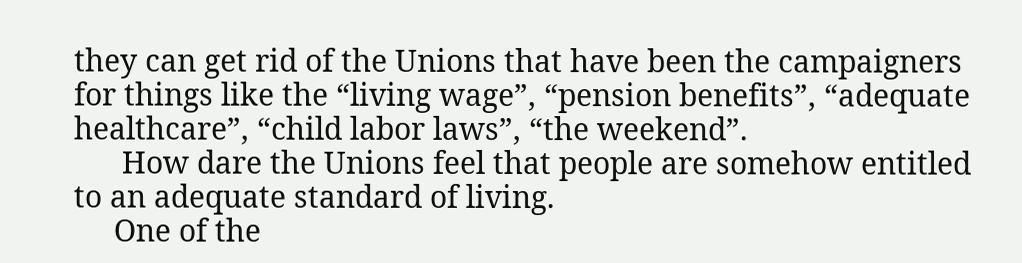they can get rid of the Unions that have been the campaigners for things like the “living wage”, “pension benefits”, “adequate healthcare”, “child labor laws”, “the weekend”.
      How dare the Unions feel that people are somehow entitled to an adequate standard of living.
     One of the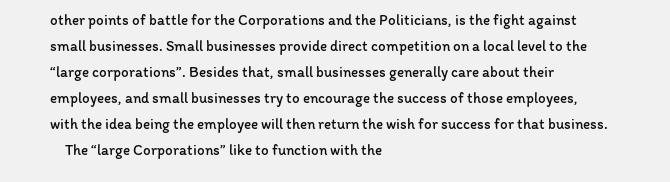other points of battle for the Corporations and the Politicians, is the fight against small businesses. Small businesses provide direct competition on a local level to the “large corporations”. Besides that, small businesses generally care about their employees, and small businesses try to encourage the success of those employees, with the idea being the employee will then return the wish for success for that business.
     The “large Corporations” like to function with the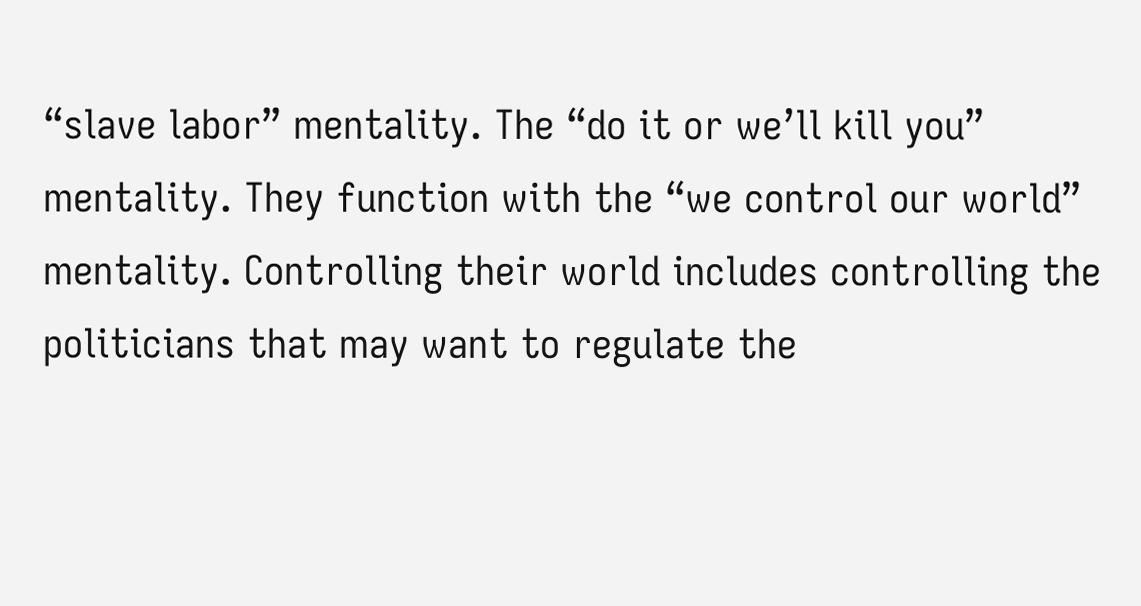“slave labor” mentality. The “do it or we’ll kill you” mentality. They function with the “we control our world” mentality. Controlling their world includes controlling the politicians that may want to regulate the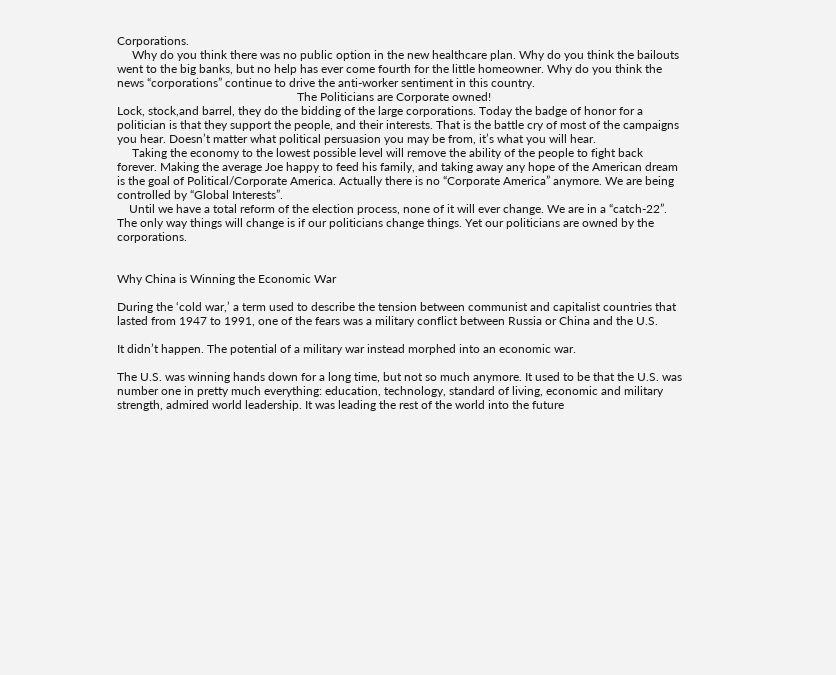Corporations.
     Why do you think there was no public option in the new healthcare plan. Why do you think the bailouts went to the big banks, but no help has ever come fourth for the little homeowner. Why do you think the news “corporations” continue to drive the anti-worker sentiment in this country.
                                                            The Politicians are Corporate owned!
Lock, stock,and barrel, they do the bidding of the large corporations. Today the badge of honor for a politician is that they support the people, and their interests. That is the battle cry of most of the campaigns you hear. Doesn’t matter what political persuasion you may be from, it’s what you will hear.
     Taking the economy to the lowest possible level will remove the ability of the people to fight back forever. Making the average Joe happy to feed his family, and taking away any hope of the American dream is the goal of Political/Corporate America. Actually there is no “Corporate America” anymore. We are being controlled by “Global Interests”.
    Until we have a total reform of the election process, none of it will ever change. We are in a “catch-22”. The only way things will change is if our politicians change things. Yet our politicians are owned by the corporations.


Why China is Winning the Economic War

During the ‘cold war,’ a term used to describe the tension between communist and capitalist countries that lasted from 1947 to 1991, one of the fears was a military conflict between Russia or China and the U.S.

It didn’t happen. The potential of a military war instead morphed into an economic war.

The U.S. was winning hands down for a long time, but not so much anymore. It used to be that the U.S. was number one in pretty much everything: education, technology, standard of living, economic and military strength, admired world leadership. It was leading the rest of the world into the future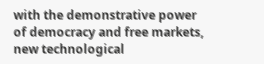with the demonstrative power of democracy and free markets, new technological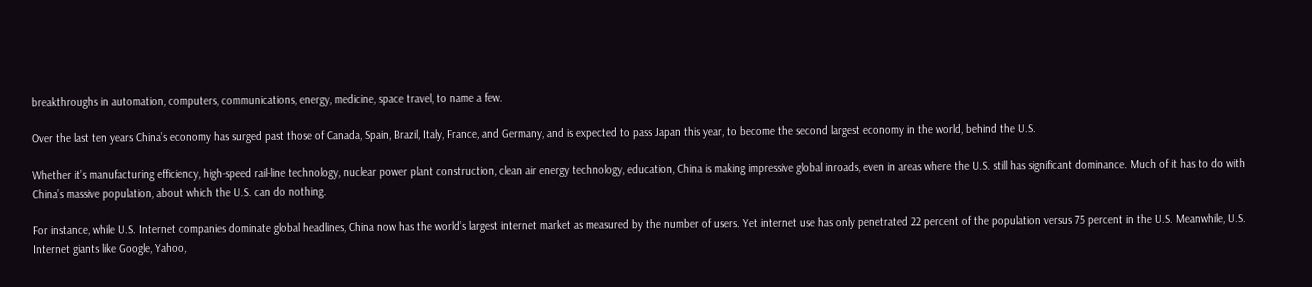breakthroughs in automation, computers, communications, energy, medicine, space travel, to name a few.

Over the last ten years China’s economy has surged past those of Canada, Spain, Brazil, Italy, France, and Germany, and is expected to pass Japan this year, to become the second largest economy in the world, behind the U.S.

Whether it’s manufacturing efficiency, high-speed rail-line technology, nuclear power plant construction, clean air energy technology, education, China is making impressive global inroads, even in areas where the U.S. still has significant dominance. Much of it has to do with China’s massive population, about which the U.S. can do nothing.

For instance, while U.S. Internet companies dominate global headlines, China now has the world’s largest internet market as measured by the number of users. Yet internet use has only penetrated 22 percent of the population versus 75 percent in the U.S. Meanwhile, U.S. Internet giants like Google, Yahoo,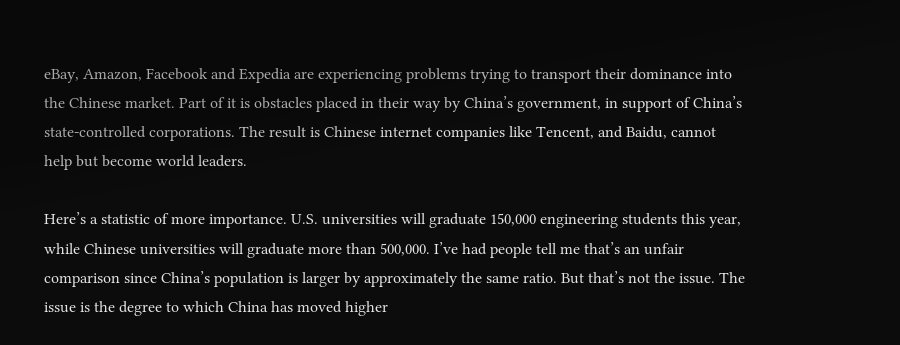eBay, Amazon, Facebook and Expedia are experiencing problems trying to transport their dominance into the Chinese market. Part of it is obstacles placed in their way by China’s government, in support of China’s state-controlled corporations. The result is Chinese internet companies like Tencent, and Baidu, cannot help but become world leaders.

Here’s a statistic of more importance. U.S. universities will graduate 150,000 engineering students this year, while Chinese universities will graduate more than 500,000. I’ve had people tell me that’s an unfair comparison since China’s population is larger by approximately the same ratio. But that’s not the issue. The issue is the degree to which China has moved higher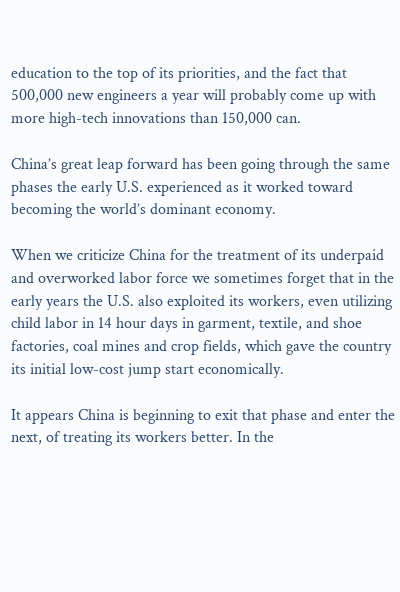education to the top of its priorities, and the fact that 500,000 new engineers a year will probably come up with more high-tech innovations than 150,000 can.

China’s great leap forward has been going through the same phases the early U.S. experienced as it worked toward becoming the world’s dominant economy.

When we criticize China for the treatment of its underpaid and overworked labor force we sometimes forget that in the early years the U.S. also exploited its workers, even utilizing child labor in 14 hour days in garment, textile, and shoe factories, coal mines and crop fields, which gave the country its initial low-cost jump start economically.

It appears China is beginning to exit that phase and enter the next, of treating its workers better. In the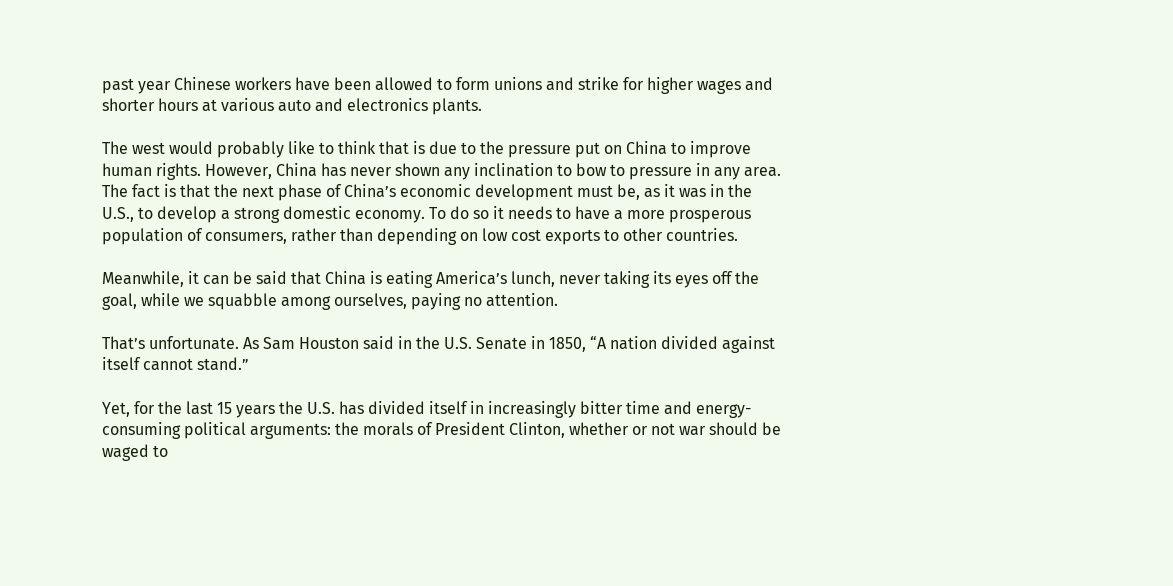past year Chinese workers have been allowed to form unions and strike for higher wages and shorter hours at various auto and electronics plants.

The west would probably like to think that is due to the pressure put on China to improve human rights. However, China has never shown any inclination to bow to pressure in any area. The fact is that the next phase of China’s economic development must be, as it was in the U.S., to develop a strong domestic economy. To do so it needs to have a more prosperous population of consumers, rather than depending on low cost exports to other countries.

Meanwhile, it can be said that China is eating America’s lunch, never taking its eyes off the goal, while we squabble among ourselves, paying no attention.

That’s unfortunate. As Sam Houston said in the U.S. Senate in 1850, “A nation divided against itself cannot stand.”

Yet, for the last 15 years the U.S. has divided itself in increasingly bitter time and energy-consuming political arguments: the morals of President Clinton, whether or not war should be waged to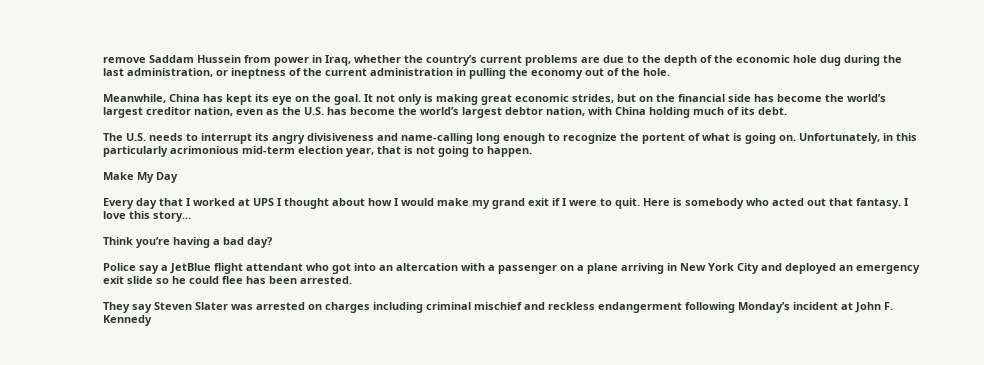remove Saddam Hussein from power in Iraq, whether the country’s current problems are due to the depth of the economic hole dug during the last administration, or ineptness of the current administration in pulling the economy out of the hole.

Meanwhile, China has kept its eye on the goal. It not only is making great economic strides, but on the financial side has become the world’s largest creditor nation, even as the U.S. has become the world’s largest debtor nation, with China holding much of its debt.

The U.S. needs to interrupt its angry divisiveness and name-calling long enough to recognize the portent of what is going on. Unfortunately, in this particularly acrimonious mid-term election year, that is not going to happen.

Make My Day

Every day that I worked at UPS I thought about how I would make my grand exit if I were to quit. Here is somebody who acted out that fantasy. I love this story…

Think you’re having a bad day?

Police say a JetBlue flight attendant who got into an altercation with a passenger on a plane arriving in New York City and deployed an emergency exit slide so he could flee has been arrested.

They say Steven Slater was arrested on charges including criminal mischief and reckless endangerment following Monday’s incident at John F. Kennedy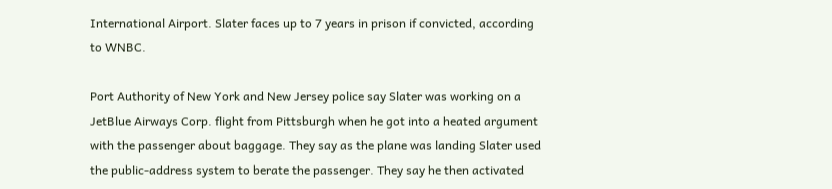International Airport. Slater faces up to 7 years in prison if convicted, according to WNBC.

Port Authority of New York and New Jersey police say Slater was working on a JetBlue Airways Corp. flight from Pittsburgh when he got into a heated argument with the passenger about baggage. They say as the plane was landing Slater used the public-address system to berate the passenger. They say he then activated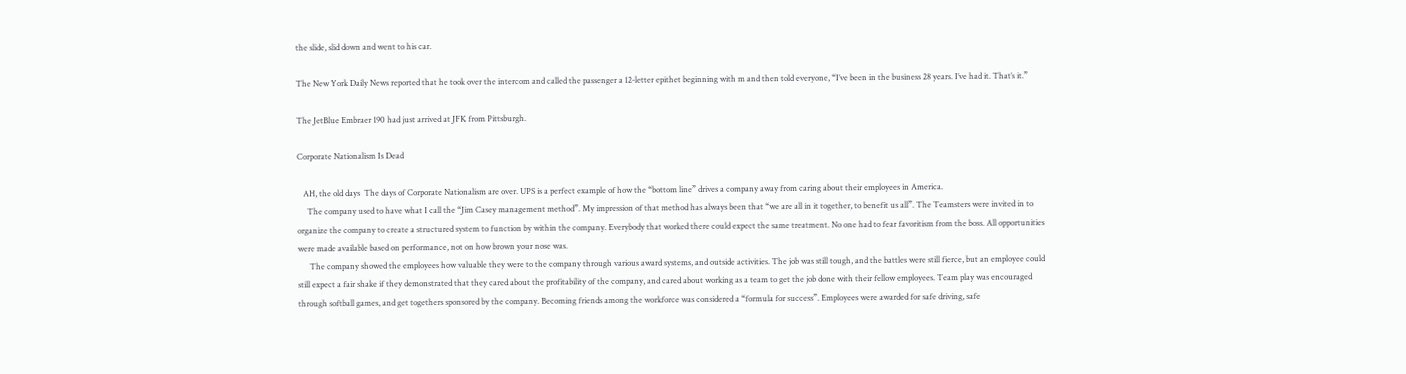the slide, slid down and went to his car.

The New York Daily News reported that he took over the intercom and called the passenger a 12-letter epithet beginning with m and then told everyone, “I’ve been in the business 28 years. I’ve had it. That’s it.”

The JetBlue Embraer 190 had just arrived at JFK from Pittsburgh.

Corporate Nationalism Is Dead

   AH, the old days  The days of Corporate Nationalism are over. UPS is a perfect example of how the “bottom line” drives a company away from caring about their employees in America.
     The company used to have what I call the “Jim Casey management method”. My impression of that method has always been that “we are all in it together, to benefit us all”. The Teamsters were invited in to organize the company to create a structured system to function by within the company. Everybody that worked there could expect the same treatment. No one had to fear favoritism from the boss. All opportunities were made available based on performance, not on how brown your nose was.
      The company showed the employees how valuable they were to the company through various award systems, and outside activities. The job was still tough, and the battles were still fierce, but an employee could still expect a fair shake if they demonstrated that they cared about the profitability of the company, and cared about working as a team to get the job done with their fellow employees. Team play was encouraged through softball games, and get togethers sponsored by the company. Becoming friends among the workforce was considered a “formula for success”. Employees were awarded for safe driving, safe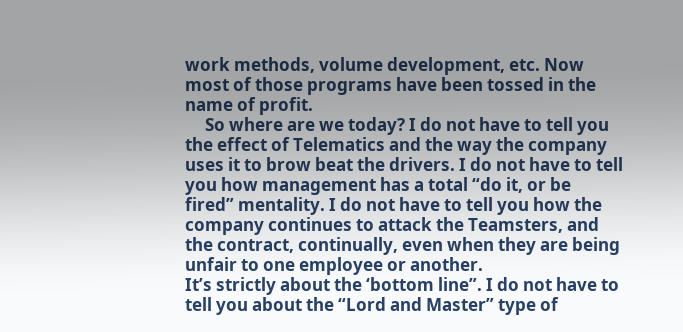work methods, volume development, etc. Now most of those programs have been tossed in the name of profit.
     So where are we today? I do not have to tell you the effect of Telematics and the way the company uses it to brow beat the drivers. I do not have to tell you how management has a total “do it, or be fired” mentality. I do not have to tell you how the company continues to attack the Teamsters, and the contract, continually, even when they are being unfair to one employee or another.
It’s strictly about the ‘bottom line”. I do not have to tell you about the “Lord and Master” type of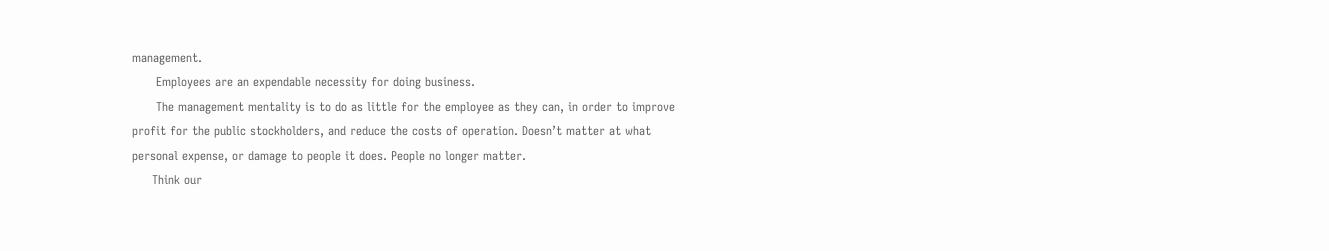management.
      Employees are an expendable necessity for doing business.
      The management mentality is to do as little for the employee as they can, in order to improve profit for the public stockholders, and reduce the costs of operation. Doesn’t matter at what personal expense, or damage to people it does. People no longer matter.
     Think our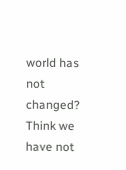world has not changed? Think we have not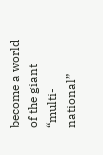become a world of the giant “multi-national”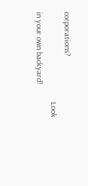corporations?
                                             Look in your own backyard!